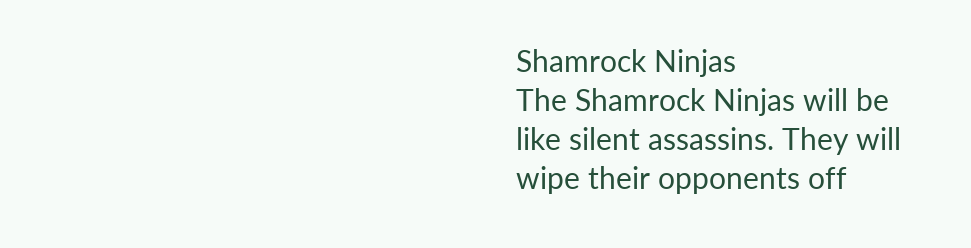Shamrock Ninjas
The Shamrock Ninjas will be like silent assassins. They will wipe their opponents off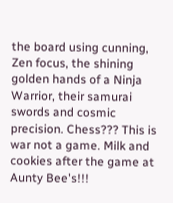the board using cunning, Zen focus, the shining golden hands of a Ninja Warrior, their samurai swords and cosmic precision. Chess??? This is war not a game. Milk and cookies after the game at Aunty Bee's!!!